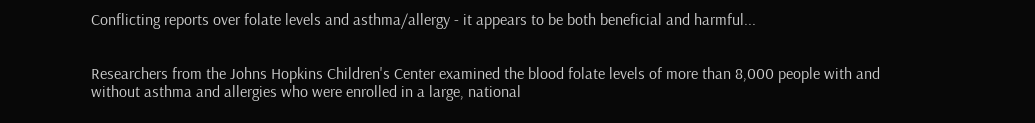Conflicting reports over folate levels and asthma/allergy - it appears to be both beneficial and harmful...


Researchers from the Johns Hopkins Children's Center examined the blood folate levels of more than 8,000 people with and without asthma and allergies who were enrolled in a large, national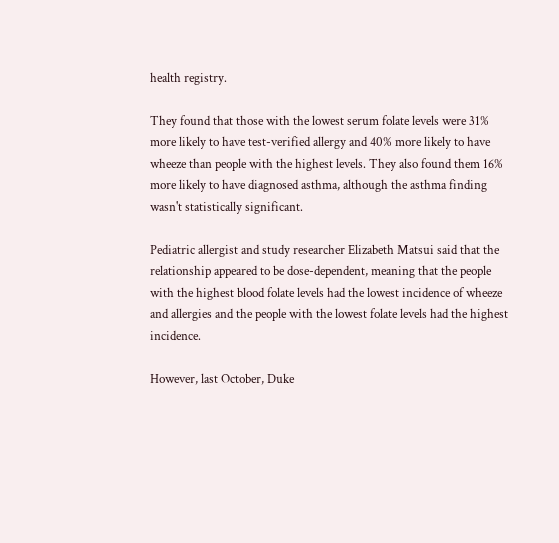health registry.

They found that those with the lowest serum folate levels were 31% more likely to have test-verified allergy and 40% more likely to have wheeze than people with the highest levels. They also found them 16% more likely to have diagnosed asthma, although the asthma finding wasn't statistically significant.

Pediatric allergist and study researcher Elizabeth Matsui said that the relationship appeared to be dose-dependent, meaning that the people with the highest blood folate levels had the lowest incidence of wheeze and allergies and the people with the lowest folate levels had the highest incidence.

However, last October, Duke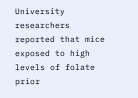University researchers reported that mice exposed to high levels of folate prior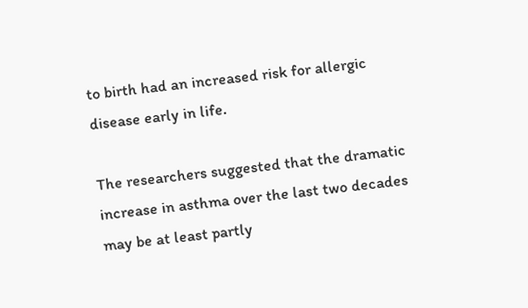to birth had an increased risk for allergic disease early in life.

The researchers suggested that the dramatic increase in asthma over the last two decades may be at least partly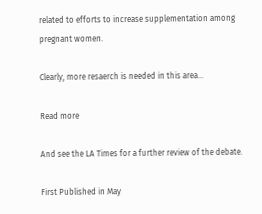related to efforts to increase supplementation among pregnant women.

Clearly, more resaerch is needed in this area...

Read more

And see the LA Times for a further review of the debate.

First Published in May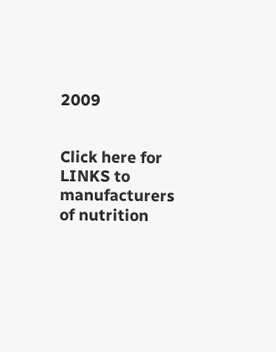2009


Click here for LINKS to manufacturers of nutrition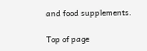and food supplements.

Top of page